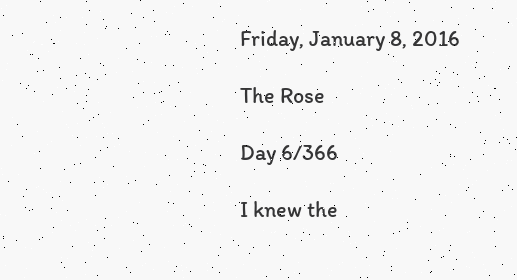Friday, January 8, 2016

The Rose

Day 6/366

I knew the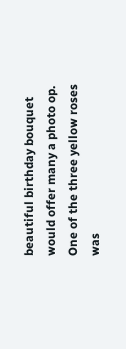beautiful birthday bouquet would offer many a photo op.  One of the three yellow roses was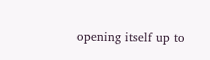opening itself up to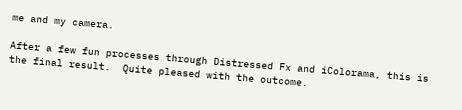me and my camera.

After a few fun processes through Distressed Fx and iColorama, this is the final result.  Quite pleased with the outcome.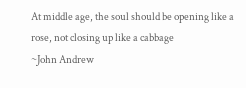At middle age, the soul should be opening like a rose, not closing up like a cabbage
~John Andrew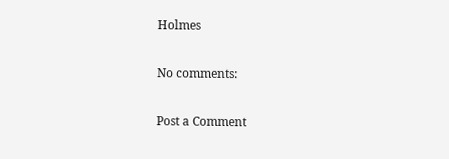Holmes

No comments:

Post a Comment